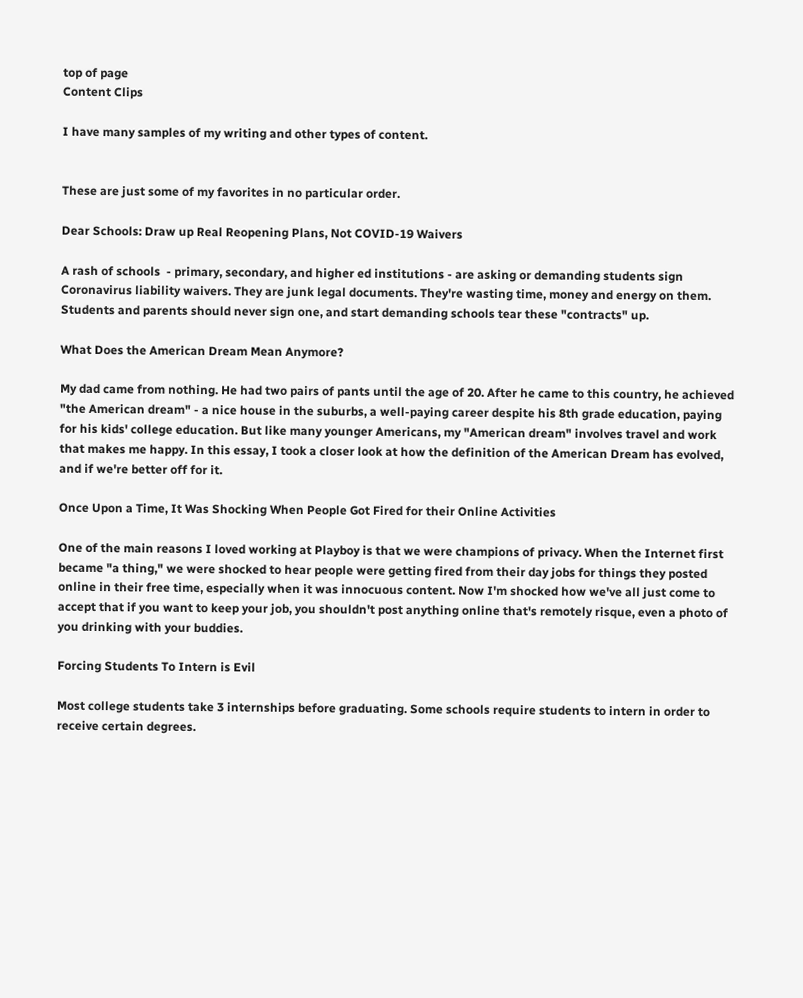top of page
Content Clips

I have many samples of my writing and other types of content.


These are just some of my favorites in no particular order.

Dear Schools: Draw up Real Reopening Plans, Not COVID-19 Waivers

A rash of schools  - primary, secondary, and higher ed institutions - are asking or demanding students sign Coronavirus liability waivers. They are junk legal documents. They're wasting time, money and energy on them. Students and parents should never sign one, and start demanding schools tear these "contracts" up.

What Does the American Dream Mean Anymore?

My dad came from nothing. He had two pairs of pants until the age of 20. After he came to this country, he achieved "the American dream" - a nice house in the suburbs, a well-paying career despite his 8th grade education, paying for his kids' college education. But like many younger Americans, my "American dream" involves travel and work that makes me happy. In this essay, I took a closer look at how the definition of the American Dream has evolved, and if we're better off for it.

Once Upon a Time, It Was Shocking When People Got Fired for their Online Activities

One of the main reasons I loved working at Playboy is that we were champions of privacy. When the Internet first became "a thing," we were shocked to hear people were getting fired from their day jobs for things they posted online in their free time, especially when it was innocuous content. Now I'm shocked how we've all just come to accept that if you want to keep your job, you shouldn't post anything online that's remotely risque, even a photo of you drinking with your buddies.

Forcing Students To Intern is Evil

Most college students take 3 internships before graduating. Some schools require students to intern in order to receive certain degrees.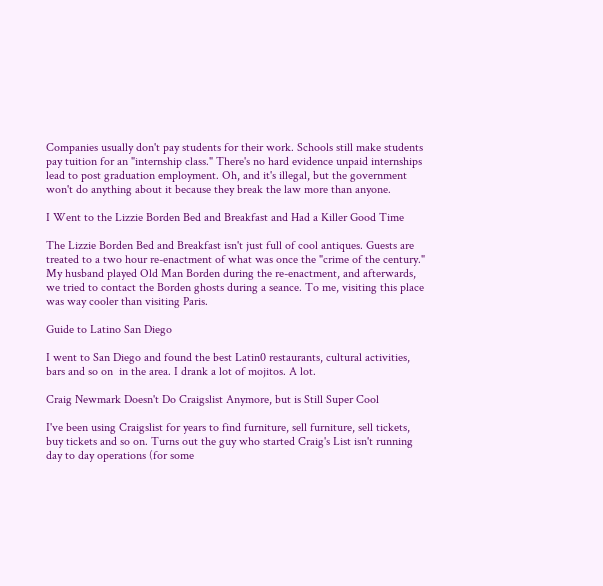Companies usually don't pay students for their work. Schools still make students pay tuition for an "internship class." There's no hard evidence unpaid internships lead to post graduation employment. Oh, and it's illegal, but the government won't do anything about it because they break the law more than anyone.

I Went to the Lizzie Borden Bed and Breakfast and Had a Killer Good Time

The Lizzie Borden Bed and Breakfast isn't just full of cool antiques. Guests are treated to a two hour re-enactment of what was once the "crime of the century." My husband played Old Man Borden during the re-enactment, and afterwards, we tried to contact the Borden ghosts during a seance. To me, visiting this place was way cooler than visiting Paris.

Guide to Latino San Diego

I went to San Diego and found the best Latin0 restaurants, cultural activities, bars and so on  in the area. I drank a lot of mojitos. A lot.

Craig Newmark Doesn't Do Craigslist Anymore, but is Still Super Cool

I've been using Craigslist for years to find furniture, sell furniture, sell tickets, buy tickets and so on. Turns out the guy who started Craig's List isn't running day to day operations (for some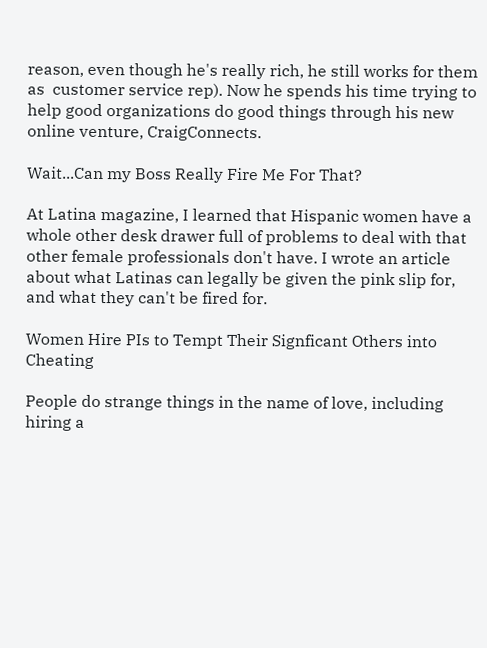reason, even though he's really rich, he still works for them as  customer service rep). Now he spends his time trying to help good organizations do good things through his new online venture, CraigConnects.

Wait...Can my Boss Really Fire Me For That?

At Latina magazine, I learned that Hispanic women have a whole other desk drawer full of problems to deal with that other female professionals don't have. I wrote an article about what Latinas can legally be given the pink slip for, and what they can't be fired for.

Women Hire PIs to Tempt Their Signficant Others into Cheating

People do strange things in the name of love, including hiring a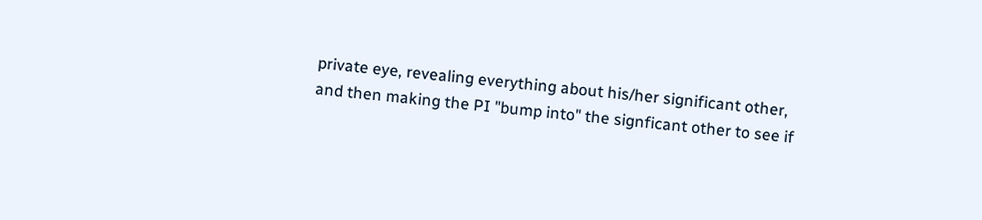private eye, revealing everything about his/her significant other, and then making the PI "bump into" the signficant other to see if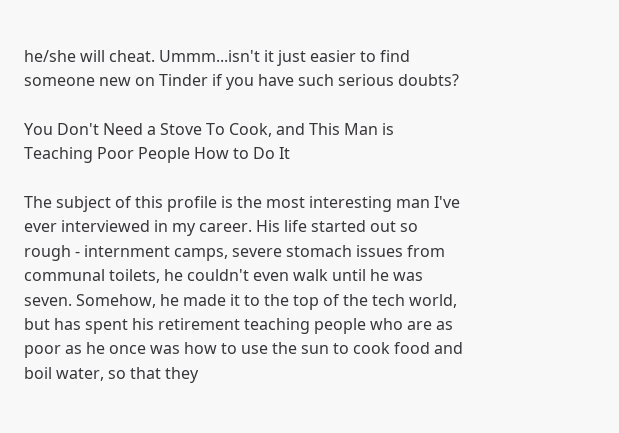he/she will cheat. Ummm...isn't it just easier to find someone new on Tinder if you have such serious doubts?

You Don't Need a Stove To Cook, and This Man is Teaching Poor People How to Do It

The subject of this profile is the most interesting man I've ever interviewed in my career. His life started out so rough - internment camps, severe stomach issues from communal toilets, he couldn't even walk until he was seven. Somehow, he made it to the top of the tech world, but has spent his retirement teaching people who are as poor as he once was how to use the sun to cook food and boil water, so that they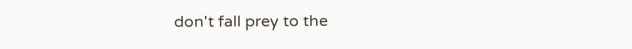don't fall prey to the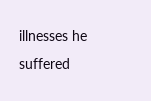illnesses he suffered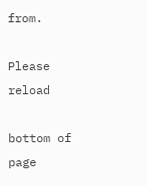from.

Please reload

bottom of page